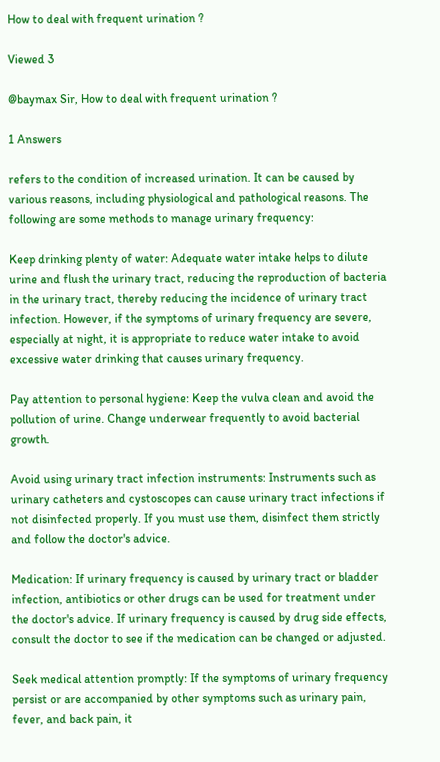How to deal with frequent urination ?

Viewed 3

@baymax Sir, How to deal with frequent urination ?

1 Answers

refers to the condition of increased urination. It can be caused by various reasons, including physiological and pathological reasons. The following are some methods to manage urinary frequency:

Keep drinking plenty of water: Adequate water intake helps to dilute urine and flush the urinary tract, reducing the reproduction of bacteria in the urinary tract, thereby reducing the incidence of urinary tract infection. However, if the symptoms of urinary frequency are severe, especially at night, it is appropriate to reduce water intake to avoid excessive water drinking that causes urinary frequency.

Pay attention to personal hygiene: Keep the vulva clean and avoid the pollution of urine. Change underwear frequently to avoid bacterial growth.

Avoid using urinary tract infection instruments: Instruments such as urinary catheters and cystoscopes can cause urinary tract infections if not disinfected properly. If you must use them, disinfect them strictly and follow the doctor's advice.

Medication: If urinary frequency is caused by urinary tract or bladder infection, antibiotics or other drugs can be used for treatment under the doctor's advice. If urinary frequency is caused by drug side effects, consult the doctor to see if the medication can be changed or adjusted.

Seek medical attention promptly: If the symptoms of urinary frequency persist or are accompanied by other symptoms such as urinary pain, fever, and back pain, it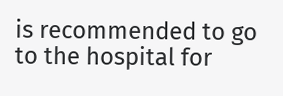is recommended to go to the hospital for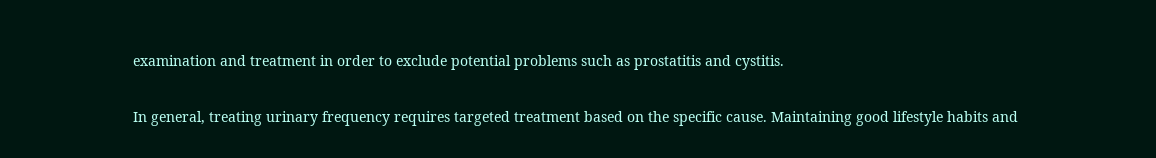examination and treatment in order to exclude potential problems such as prostatitis and cystitis.

In general, treating urinary frequency requires targeted treatment based on the specific cause. Maintaining good lifestyle habits and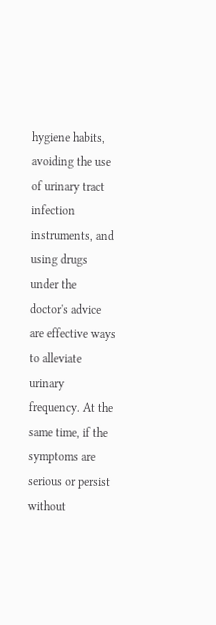hygiene habits, avoiding the use of urinary tract infection instruments, and using drugs under the doctor's advice are effective ways to alleviate urinary frequency. At the same time, if the symptoms are serious or persist without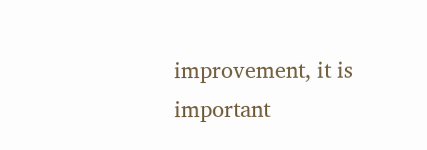improvement, it is important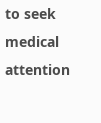to seek medical attention